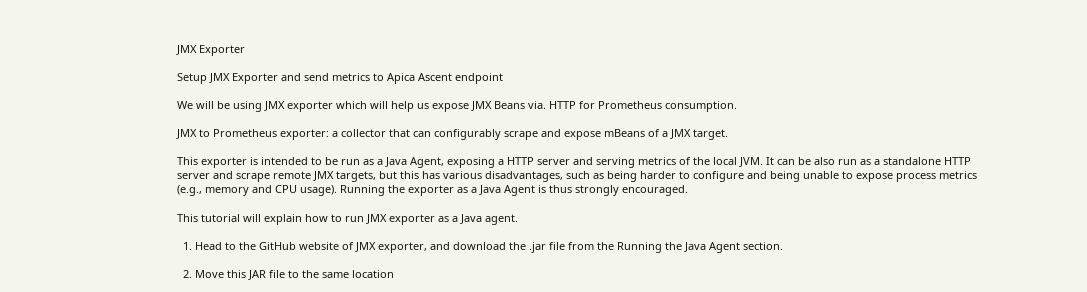JMX Exporter

Setup JMX Exporter and send metrics to Apica Ascent endpoint

We will be using JMX exporter which will help us expose JMX Beans via. HTTP for Prometheus consumption.

JMX to Prometheus exporter: a collector that can configurably scrape and expose mBeans of a JMX target.

This exporter is intended to be run as a Java Agent, exposing a HTTP server and serving metrics of the local JVM. It can be also run as a standalone HTTP server and scrape remote JMX targets, but this has various disadvantages, such as being harder to configure and being unable to expose process metrics (e.g., memory and CPU usage). Running the exporter as a Java Agent is thus strongly encouraged.

This tutorial will explain how to run JMX exporter as a Java agent.

  1. Head to the GitHub website of JMX exporter, and download the .jar file from the Running the Java Agent section.

  2. Move this JAR file to the same location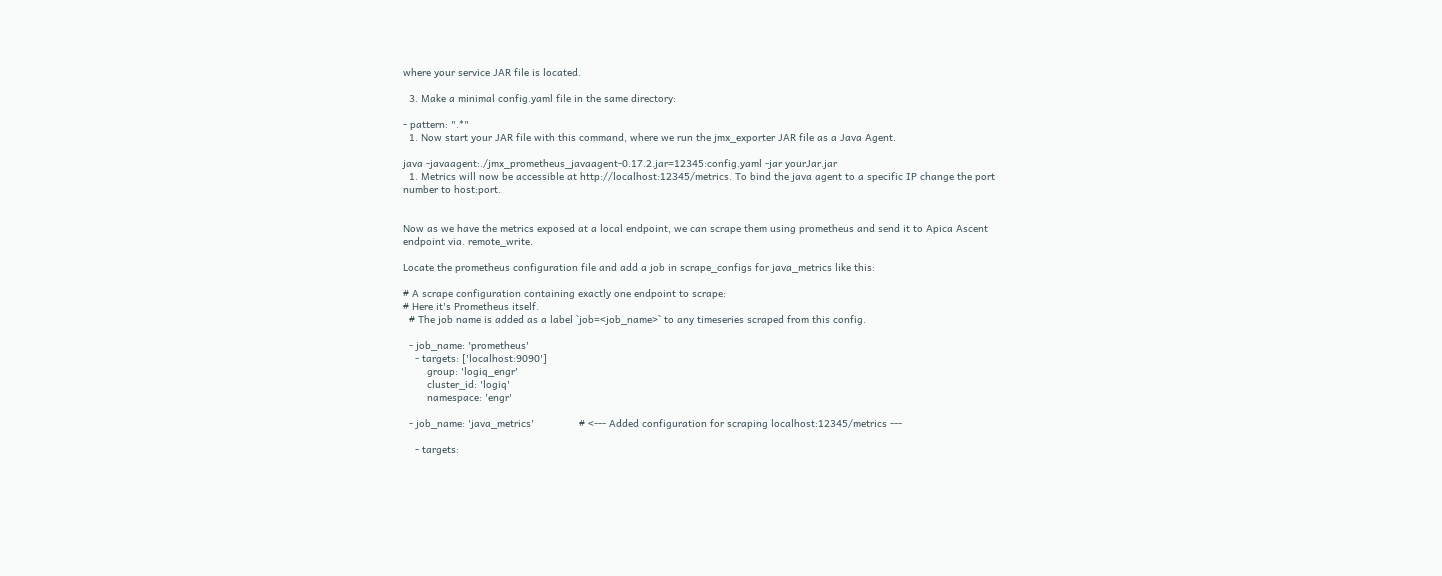where your service JAR file is located.

  3. Make a minimal config.yaml file in the same directory:

- pattern: ".*"
  1. Now start your JAR file with this command, where we run the jmx_exporter JAR file as a Java Agent.

java -javaagent:./jmx_prometheus_javaagent-0.17.2.jar=12345:config.yaml -jar yourJar.jar
  1. Metrics will now be accessible at http://localhost:12345/metrics. To bind the java agent to a specific IP change the port number to host:port.


Now as we have the metrics exposed at a local endpoint, we can scrape them using prometheus and send it to Apica Ascent endpoint via. remote_write.

Locate the prometheus configuration file and add a job in scrape_configs for java_metrics like this:

# A scrape configuration containing exactly one endpoint to scrape:
# Here it's Prometheus itself.
  # The job name is added as a label `job=<job_name>` to any timeseries scraped from this config.

  - job_name: 'prometheus'
    - targets: ['localhost:9090']
        group: 'logiq_engr'
        cluster_id: 'logiq'
        namespace: 'engr'

  - job_name: 'java_metrics'               # <--- Added configuration for scraping localhost:12345/metrics ---

    - targets: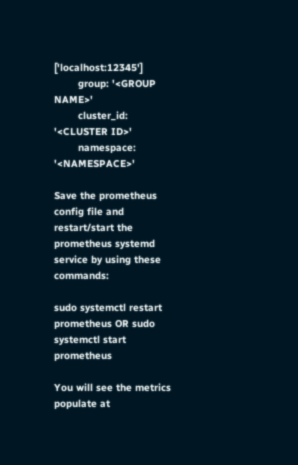['localhost:12345']
        group: '<GROUP NAME>'
        cluster_id: '<CLUSTER ID>'
        namespace: '<NAMESPACE>'

Save the prometheus config file and restart/start the prometheus systemd service by using these commands:

sudo systemctl restart prometheus OR sudo systemctl start prometheus

You will see the metrics populate at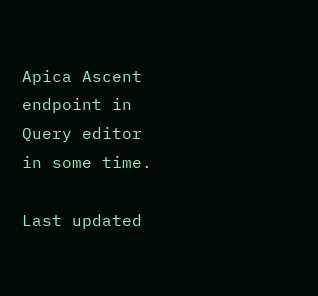Apica Ascent endpoint in Query editor in some time.

Last updated